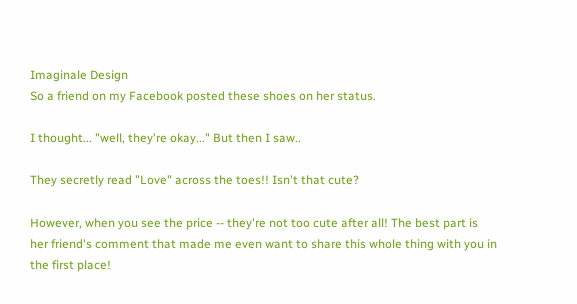Imaginale Design
So a friend on my Facebook posted these shoes on her status.

I thought... "well, they're okay..." But then I saw..

They secretly read "Love" across the toes!! Isn't that cute?

However, when you see the price -- they're not too cute after all! The best part is her friend's comment that made me even want to share this whole thing with you in the first place!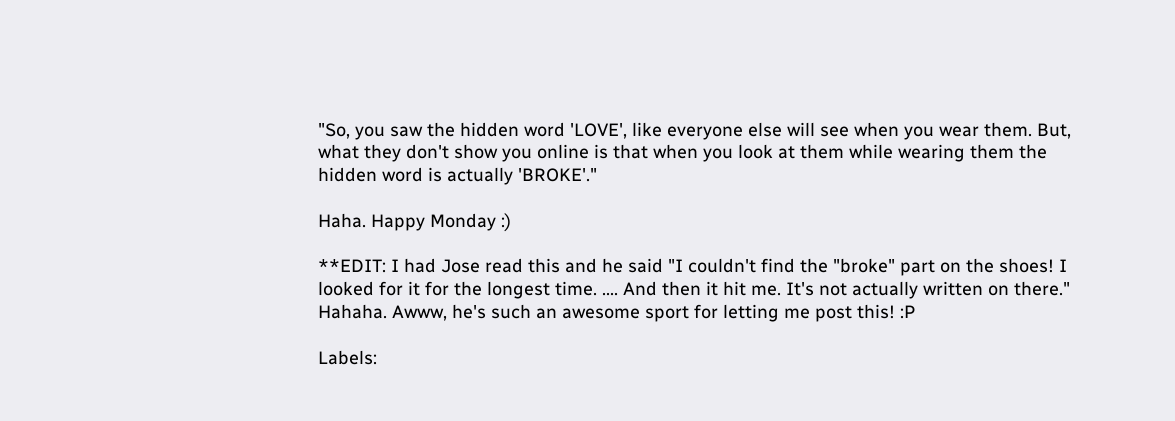"So, you saw the hidden word 'LOVE', like everyone else will see when you wear them. But, what they don't show you online is that when you look at them while wearing them the hidden word is actually 'BROKE'."

Haha. Happy Monday :)

**EDIT: I had Jose read this and he said "I couldn't find the "broke" part on the shoes! I looked for it for the longest time. .... And then it hit me. It's not actually written on there." Hahaha. Awww, he's such an awesome sport for letting me post this! :P

Labels: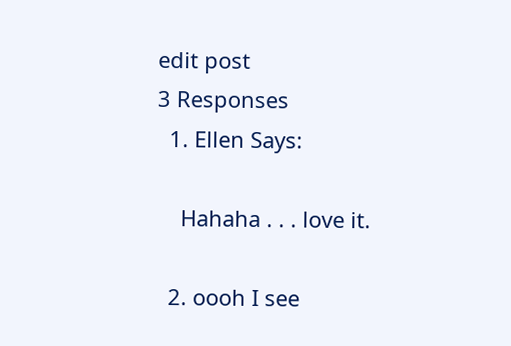edit post
3 Responses
  1. Ellen Says:

    Hahaha . . . love it.

  2. oooh I see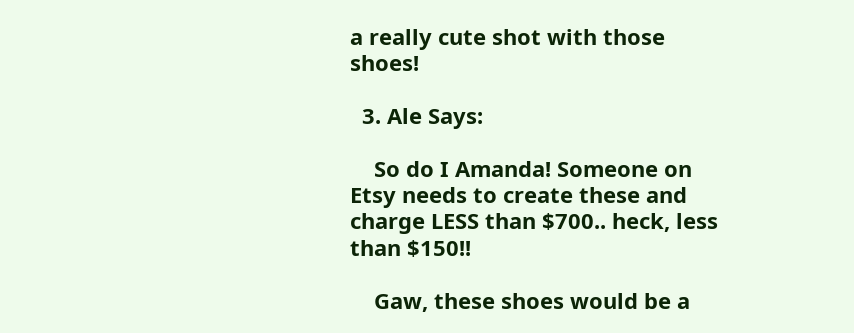a really cute shot with those shoes!

  3. Ale Says:

    So do I Amanda! Someone on Etsy needs to create these and charge LESS than $700.. heck, less than $150!!

    Gaw, these shoes would be a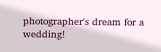photographer's dream for a wedding!